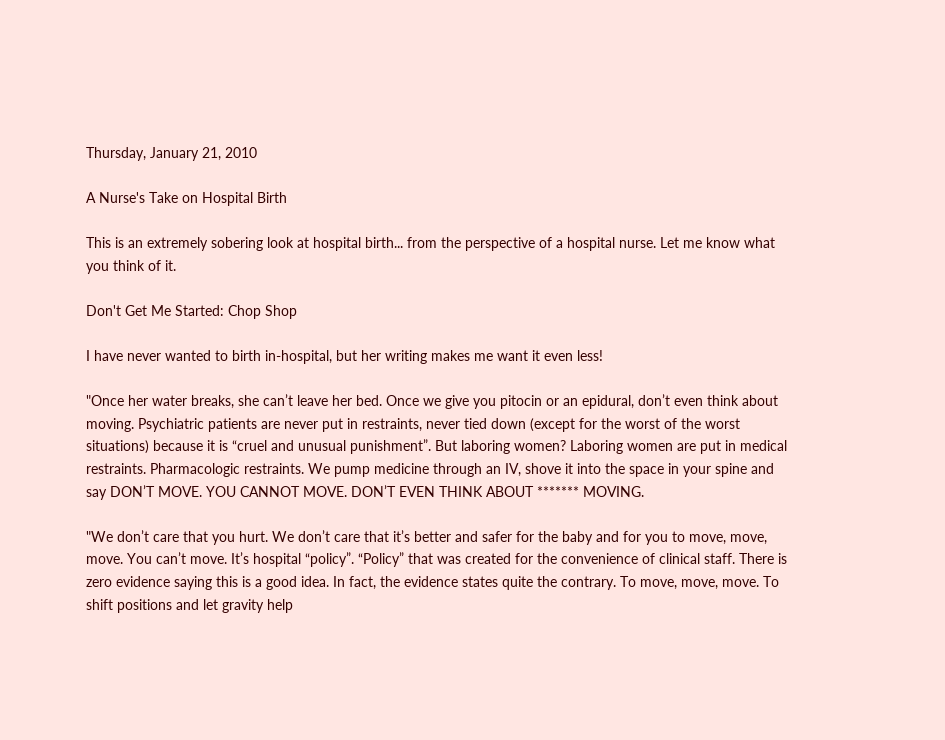Thursday, January 21, 2010

A Nurse's Take on Hospital Birth

This is an extremely sobering look at hospital birth... from the perspective of a hospital nurse. Let me know what you think of it.

Don't Get Me Started: Chop Shop

I have never wanted to birth in-hospital, but her writing makes me want it even less!

"Once her water breaks, she can’t leave her bed. Once we give you pitocin or an epidural, don’t even think about moving. Psychiatric patients are never put in restraints, never tied down (except for the worst of the worst situations) because it is “cruel and unusual punishment”. But laboring women? Laboring women are put in medical restraints. Pharmacologic restraints. We pump medicine through an IV, shove it into the space in your spine and say DON’T MOVE. YOU CANNOT MOVE. DON’T EVEN THINK ABOUT ******* MOVING.

"We don’t care that you hurt. We don’t care that it’s better and safer for the baby and for you to move, move, move. You can’t move. It’s hospital “policy”. “Policy” that was created for the convenience of clinical staff. There is zero evidence saying this is a good idea. In fact, the evidence states quite the contrary. To move, move, move. To shift positions and let gravity help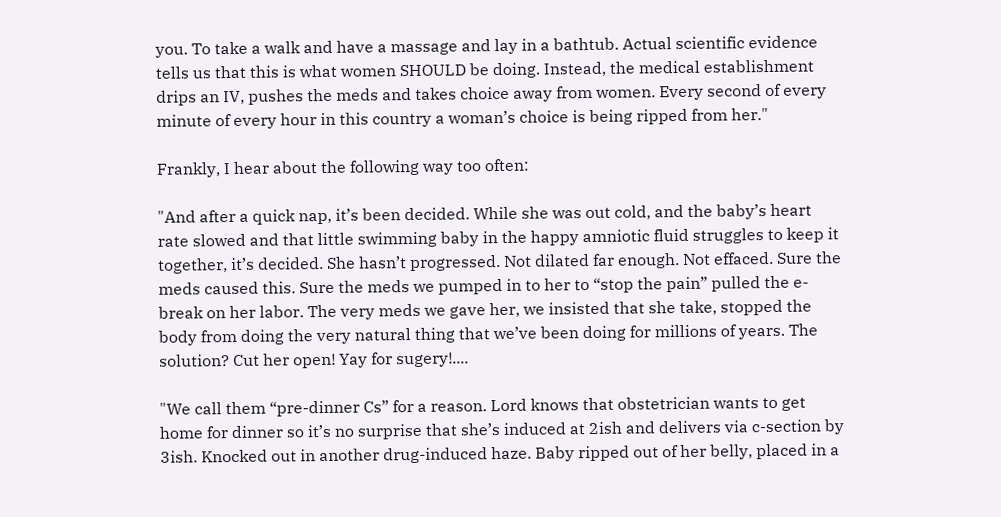you. To take a walk and have a massage and lay in a bathtub. Actual scientific evidence tells us that this is what women SHOULD be doing. Instead, the medical establishment drips an IV, pushes the meds and takes choice away from women. Every second of every minute of every hour in this country a woman’s choice is being ripped from her."

Frankly, I hear about the following way too often:

"And after a quick nap, it’s been decided. While she was out cold, and the baby’s heart rate slowed and that little swimming baby in the happy amniotic fluid struggles to keep it together, it’s decided. She hasn’t progressed. Not dilated far enough. Not effaced. Sure the meds caused this. Sure the meds we pumped in to her to “stop the pain” pulled the e-break on her labor. The very meds we gave her, we insisted that she take, stopped the body from doing the very natural thing that we’ve been doing for millions of years. The solution? Cut her open! Yay for sugery!....

"We call them “pre-dinner Cs” for a reason. Lord knows that obstetrician wants to get home for dinner so it’s no surprise that she’s induced at 2ish and delivers via c-section by 3ish. Knocked out in another drug-induced haze. Baby ripped out of her belly, placed in a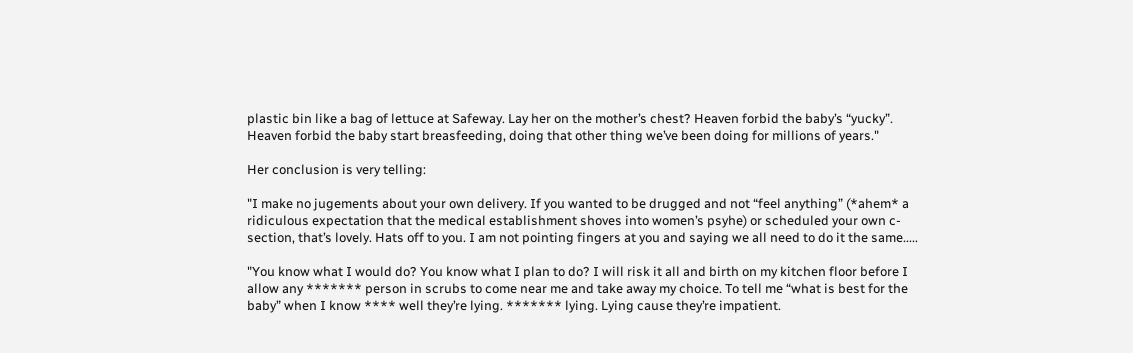plastic bin like a bag of lettuce at Safeway. Lay her on the mother’s chest? Heaven forbid the baby’s “yucky”. Heaven forbid the baby start breasfeeding, doing that other thing we’ve been doing for millions of years."

Her conclusion is very telling:

"I make no jugements about your own delivery. If you wanted to be drugged and not “feel anything” (*ahem* a ridiculous expectation that the medical establishment shoves into women’s psyhe) or scheduled your own c-section, that’s lovely. Hats off to you. I am not pointing fingers at you and saying we all need to do it the same.....

"You know what I would do? You know what I plan to do? I will risk it all and birth on my kitchen floor before I allow any ******* person in scrubs to come near me and take away my choice. To tell me “what is best for the baby” when I know **** well they’re lying. ******* lying. Lying cause they’re impatient.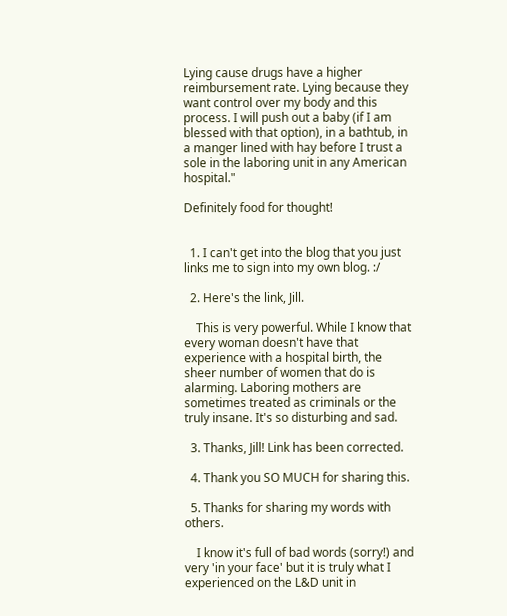Lying cause drugs have a higher reimbursement rate. Lying because they want control over my body and this process. I will push out a baby (if I am blessed with that option), in a bathtub, in a manger lined with hay before I trust a sole in the laboring unit in any American hospital."

Definitely food for thought!


  1. I can't get into the blog that you just links me to sign into my own blog. :/

  2. Here's the link, Jill.

    This is very powerful. While I know that every woman doesn't have that experience with a hospital birth, the sheer number of women that do is alarming. Laboring mothers are sometimes treated as criminals or the truly insane. It's so disturbing and sad.

  3. Thanks, Jill! Link has been corrected.

  4. Thank you SO MUCH for sharing this.

  5. Thanks for sharing my words with others.

    I know it's full of bad words (sorry!) and very 'in your face' but it is truly what I experienced on the L&D unit in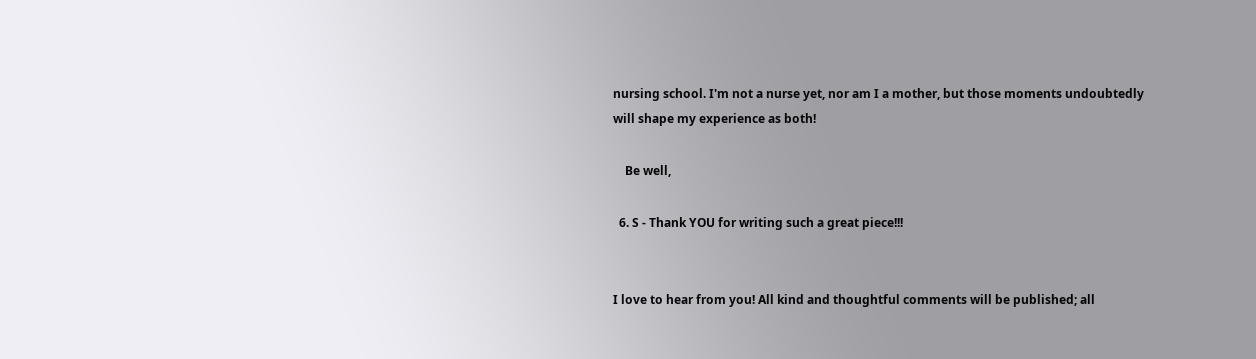nursing school. I'm not a nurse yet, nor am I a mother, but those moments undoubtedly will shape my experience as both!

    Be well,

  6. S - Thank YOU for writing such a great piece!!!


I love to hear from you! All kind and thoughtful comments will be published; all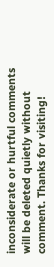inconsiderate or hurtful comments will be deleted quietly without comment. Thanks for visiting!